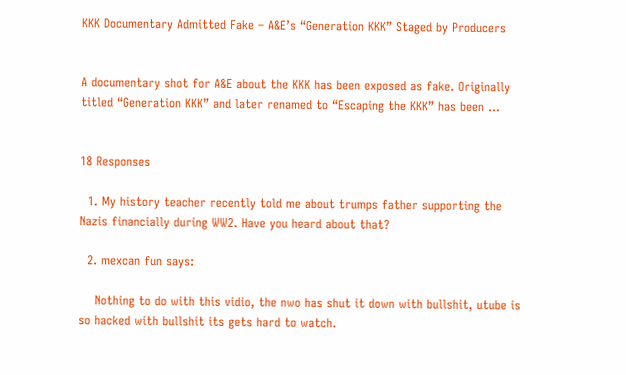KKK Documentary Admitted Fake – A&E’s “Generation KKK” Staged by Producers


A documentary shot for A&E about the KKK has been exposed as fake. Originally titled “Generation KKK” and later renamed to “Escaping the KKK” has been …


18 Responses

  1. My history teacher recently told me about trumps father supporting the Nazis financially during WW2. Have you heard about that?

  2. mexcan fun says:

    Nothing to do with this vidio, the nwo has shut it down with bullshit, utube is so hacked with bullshit its gets hard to watch.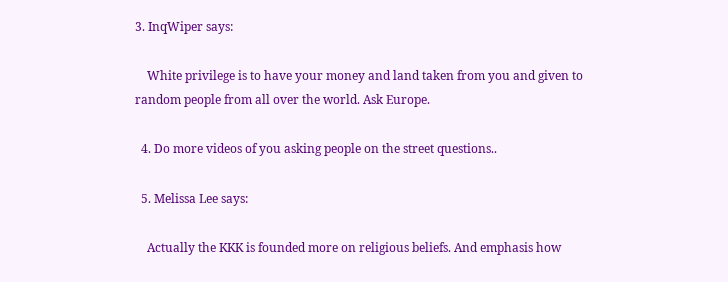3. InqWiper says:

    White privilege is to have your money and land taken from you and given to random people from all over the world. Ask Europe.

  4. Do more videos of you asking people on the street questions..

  5. Melissa Lee says:

    Actually the KKK is founded more on religious beliefs. And emphasis how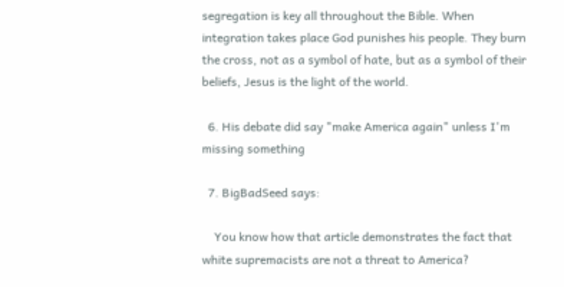segregation is key all throughout the Bible. When integration takes place God punishes his people. They burn the cross, not as a symbol of hate, but as a symbol of their beliefs, Jesus is the light of the world.

  6. His debate did say "make America again" unless I'm missing something

  7. BigBadSeed says:

    You know how that article demonstrates the fact that white supremacists are not a threat to America?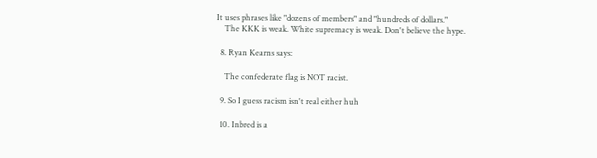It uses phrases like "dozens of members" and "hundreds of dollars."
    The KKK is weak. White supremacy is weak. Don't believe the hype.

  8. Ryan Kearns says:

    The confederate flag is NOT racist.

  9. So I guess racism isn't real either huh

  10. Inbred is a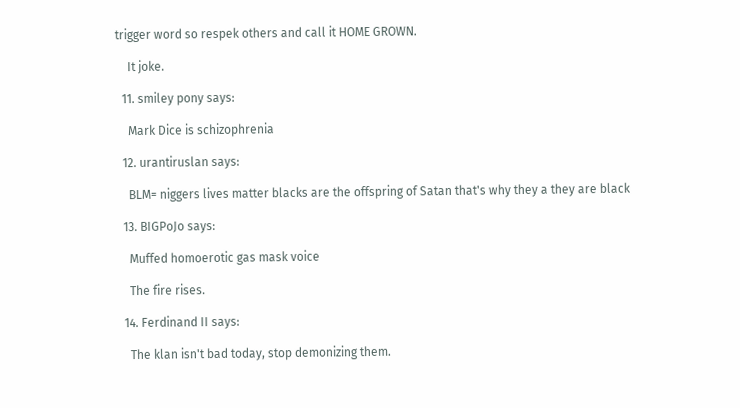trigger word so respek others and call it HOME GROWN.

    It joke.

  11. smiley pony says:

    Mark Dice is schizophrenia

  12. urantiruslan says:

    BLM= niggers lives matter blacks are the offspring of Satan that's why they a they are black

  13. BIGPoJo says:

    Muffed homoerotic gas mask voice

    The fire rises.

  14. Ferdinand II says:

    The klan isn't bad today, stop demonizing them.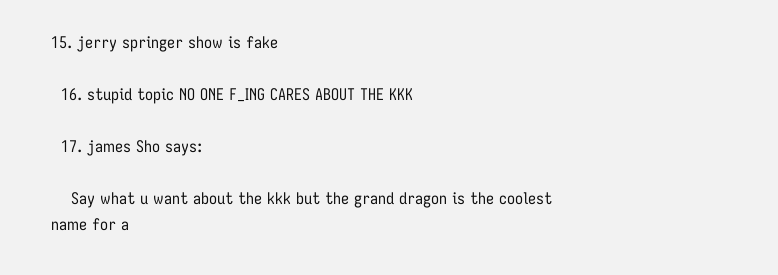15. jerry springer show is fake

  16. stupid topic NO ONE F_ING CARES ABOUT THE KKK

  17. james Sho says:

    Say what u want about the kkk but the grand dragon is the coolest name for a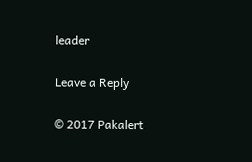leader

Leave a Reply

© 2017 Pakalert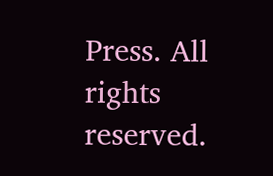Press. All rights reserved.